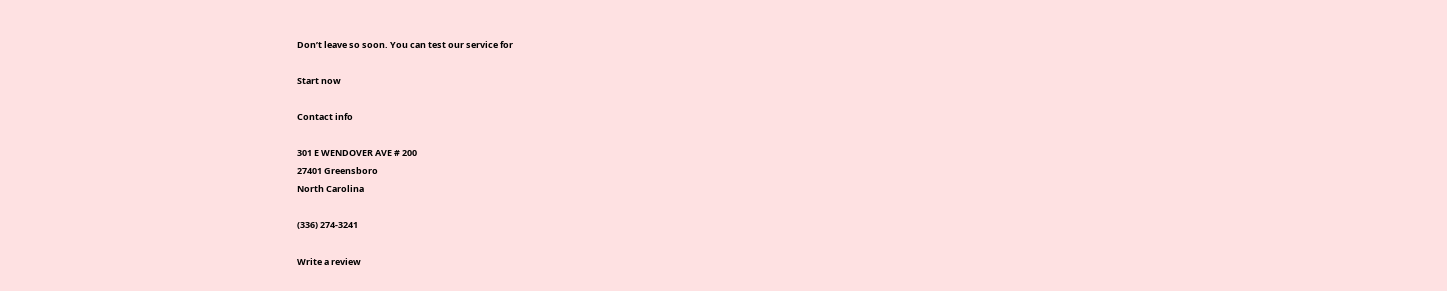Don’t leave so soon. You can test our service for

Start now

Contact info

301 E WENDOVER AVE # 200
27401 Greensboro
North Carolina

(336) 274-3241

Write a review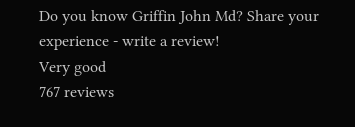Do you know Griffin John Md? Share your experience - write a review!
Very good
767 reviews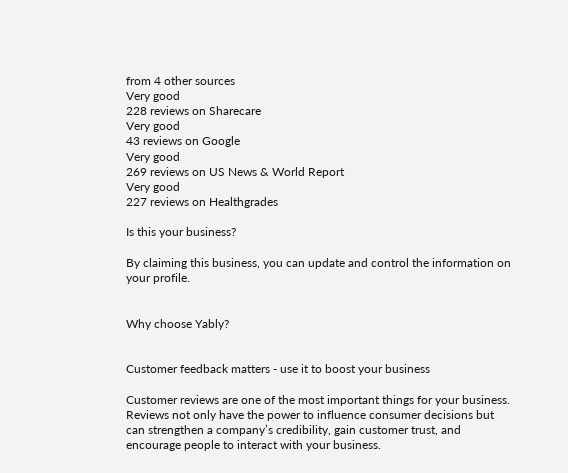from 4 other sources
Very good
228 reviews on Sharecare
Very good
43 reviews on Google
Very good
269 reviews on US News & World Report
Very good
227 reviews on Healthgrades

Is this your business?

By claiming this business, you can update and control the information on your profile.


Why choose Yably?


Customer feedback matters - use it to boost your business

Customer reviews are one of the most important things for your business. Reviews not only have the power to influence consumer decisions but can strengthen a company’s credibility, gain customer trust, and encourage people to interact with your business.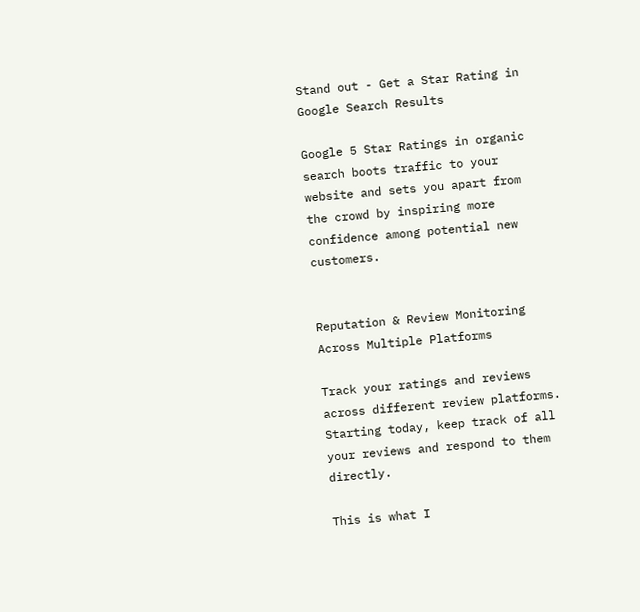Stand out - Get a Star Rating in Google Search Results

Google 5 Star Ratings in organic search boots traffic to your website and sets you apart from the crowd by inspiring more confidence among potential new customers.


Reputation & Review Monitoring Across Multiple Platforms

Track your ratings and reviews across different review platforms. Starting today, keep track of all your reviews and respond to them directly.

This is what I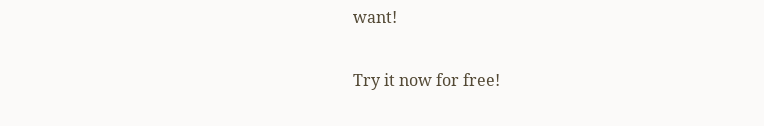want!

Try it now for free!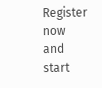Register now and start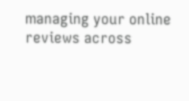managing your online reviews across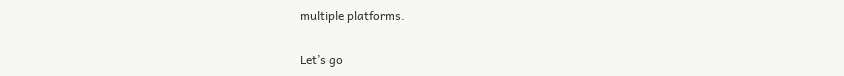multiple platforms.

Let’s go